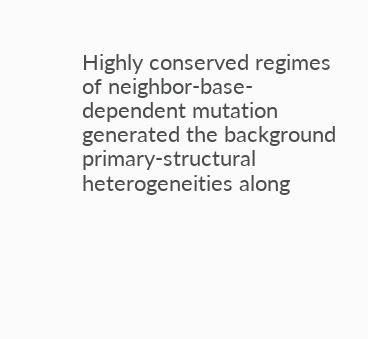Highly conserved regimes of neighbor-base-dependent mutation generated the background primary-structural heterogeneities along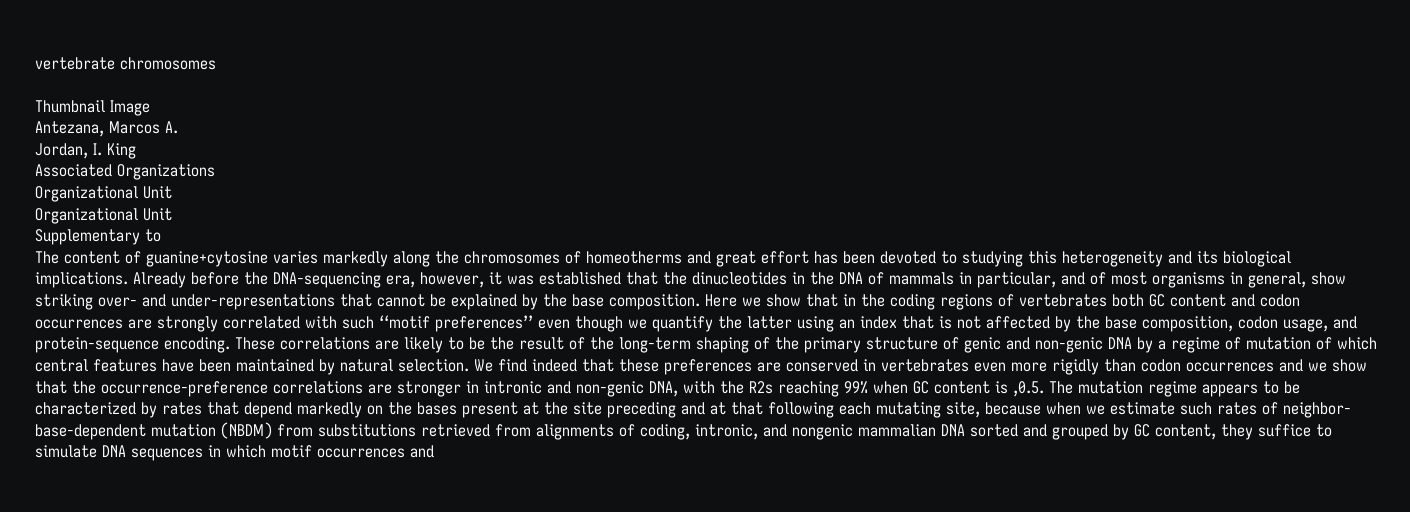vertebrate chromosomes

Thumbnail Image
Antezana, Marcos A.
Jordan, I. King
Associated Organizations
Organizational Unit
Organizational Unit
Supplementary to
The content of guanine+cytosine varies markedly along the chromosomes of homeotherms and great effort has been devoted to studying this heterogeneity and its biological implications. Already before the DNA-sequencing era, however, it was established that the dinucleotides in the DNA of mammals in particular, and of most organisms in general, show striking over- and under-representations that cannot be explained by the base composition. Here we show that in the coding regions of vertebrates both GC content and codon occurrences are strongly correlated with such ‘‘motif preferences’’ even though we quantify the latter using an index that is not affected by the base composition, codon usage, and protein-sequence encoding. These correlations are likely to be the result of the long-term shaping of the primary structure of genic and non-genic DNA by a regime of mutation of which central features have been maintained by natural selection. We find indeed that these preferences are conserved in vertebrates even more rigidly than codon occurrences and we show that the occurrence-preference correlations are stronger in intronic and non-genic DNA, with the R2s reaching 99% when GC content is ,0.5. The mutation regime appears to be characterized by rates that depend markedly on the bases present at the site preceding and at that following each mutating site, because when we estimate such rates of neighbor-base-dependent mutation (NBDM) from substitutions retrieved from alignments of coding, intronic, and nongenic mammalian DNA sorted and grouped by GC content, they suffice to simulate DNA sequences in which motif occurrences and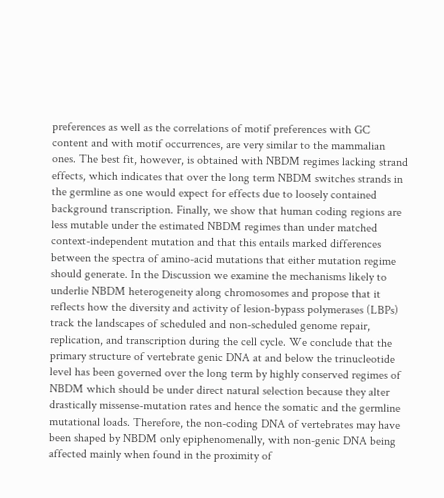preferences as well as the correlations of motif preferences with GC content and with motif occurrences, are very similar to the mammalian ones. The best fit, however, is obtained with NBDM regimes lacking strand effects, which indicates that over the long term NBDM switches strands in the germline as one would expect for effects due to loosely contained background transcription. Finally, we show that human coding regions are less mutable under the estimated NBDM regimes than under matched context-independent mutation and that this entails marked differences between the spectra of amino-acid mutations that either mutation regime should generate. In the Discussion we examine the mechanisms likely to underlie NBDM heterogeneity along chromosomes and propose that it reflects how the diversity and activity of lesion-bypass polymerases (LBPs) track the landscapes of scheduled and non-scheduled genome repair, replication, and transcription during the cell cycle. We conclude that the primary structure of vertebrate genic DNA at and below the trinucleotide level has been governed over the long term by highly conserved regimes of NBDM which should be under direct natural selection because they alter drastically missense-mutation rates and hence the somatic and the germline mutational loads. Therefore, the non-coding DNA of vertebrates may have been shaped by NBDM only epiphenomenally, with non-genic DNA being affected mainly when found in the proximity of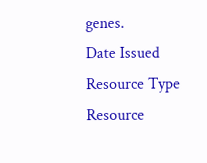genes.
Date Issued
Resource Type
Resource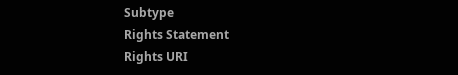Subtype
Rights Statement
Rights URI